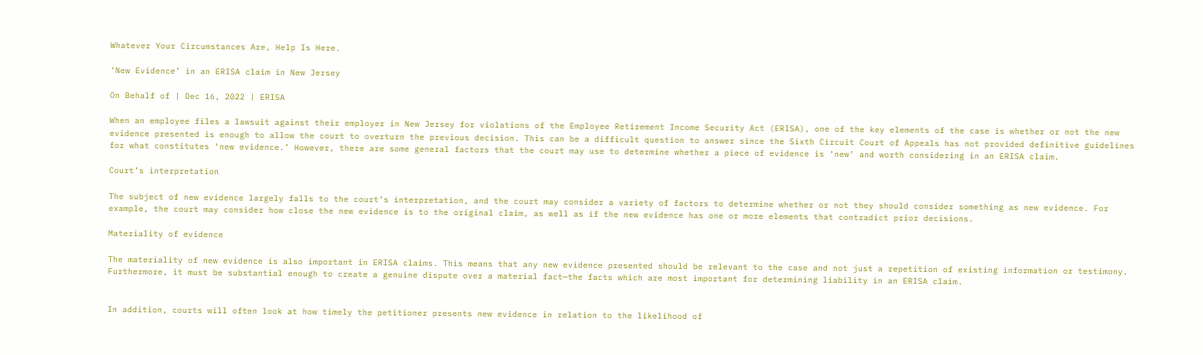Whatever Your Circumstances Are, Help Is Here.

‘New Evidence’ in an ERISA claim in New Jersey

On Behalf of | Dec 16, 2022 | ERISA

When an employee files a lawsuit against their employer in New Jersey for violations of the Employee Retirement Income Security Act (ERISA), one of the key elements of the case is whether or not the new evidence presented is enough to allow the court to overturn the previous decision. This can be a difficult question to answer since the Sixth Circuit Court of Appeals has not provided definitive guidelines for what constitutes ‘new evidence.’ However, there are some general factors that the court may use to determine whether a piece of evidence is ‘new’ and worth considering in an ERISA claim.

Court’s interpretation

The subject of new evidence largely falls to the court’s interpretation, and the court may consider a variety of factors to determine whether or not they should consider something as new evidence. For example, the court may consider how close the new evidence is to the original claim, as well as if the new evidence has one or more elements that contradict prior decisions.

Materiality of evidence

The materiality of new evidence is also important in ERISA claims. This means that any new evidence presented should be relevant to the case and not just a repetition of existing information or testimony. Furthermore, it must be substantial enough to create a genuine dispute over a material fact—the facts which are most important for determining liability in an ERISA claim.


In addition, courts will often look at how timely the petitioner presents new evidence in relation to the likelihood of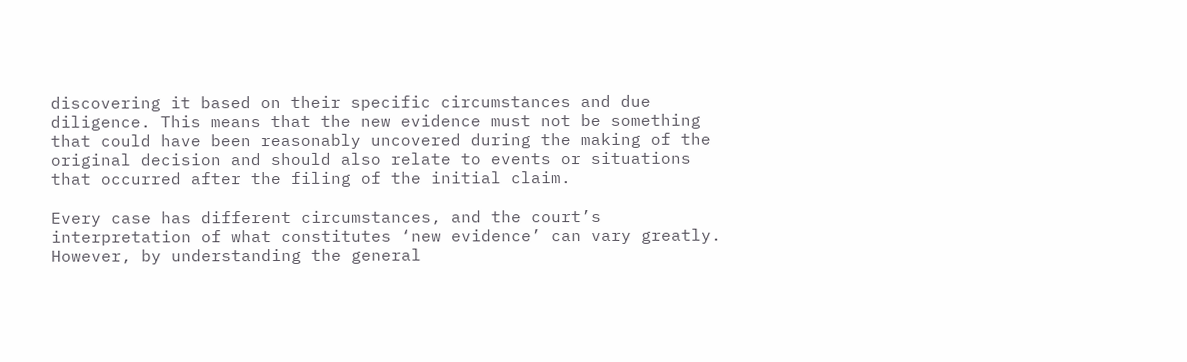discovering it based on their specific circumstances and due diligence. This means that the new evidence must not be something that could have been reasonably uncovered during the making of the original decision and should also relate to events or situations that occurred after the filing of the initial claim.

Every case has different circumstances, and the court’s interpretation of what constitutes ‘new evidence’ can vary greatly. However, by understanding the general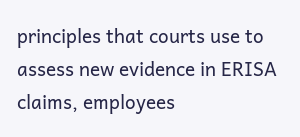principles that courts use to assess new evidence in ERISA claims, employees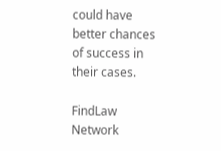could have better chances of success in their cases.

FindLaw Network